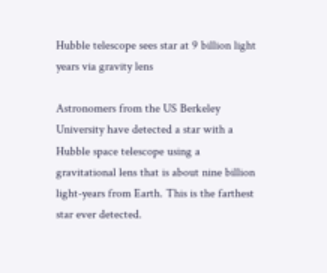Hubble telescope sees star at 9 billion light years via gravity lens

Astronomers from the US Berkeley University have detected a star with a Hubble space telescope using a gravitational lens that is about nine billion light-years from Earth. This is the farthest star ever detected.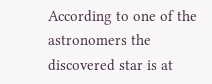According to one of the astronomers the discovered star is at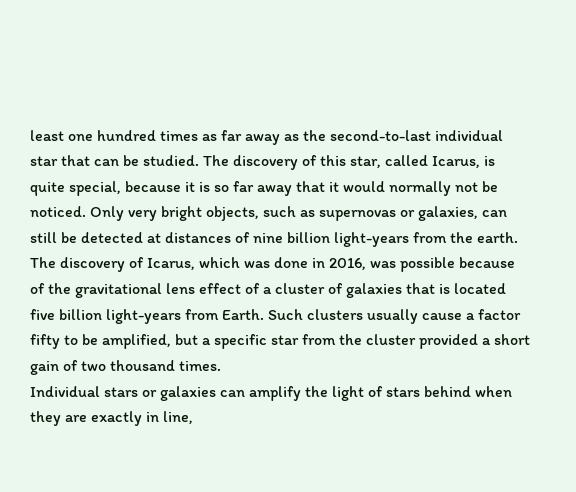least one hundred times as far away as the second-to-last individual star that can be studied. The discovery of this star, called Icarus, is quite special, because it is so far away that it would normally not be noticed. Only very bright objects, such as supernovas or galaxies, can still be detected at distances of nine billion light-years from the earth.
The discovery of Icarus, which was done in 2016, was possible because of the gravitational lens effect of a cluster of galaxies that is located five billion light-years from Earth. Such clusters usually cause a factor fifty to be amplified, but a specific star from the cluster provided a short gain of two thousand times.
Individual stars or galaxies can amplify the light of stars behind when they are exactly in line,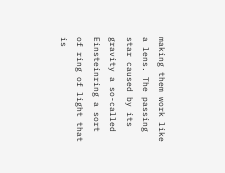making them work like a lens. The passing star caused by its gravity a so-called Einsteinring a sort of ring of light that is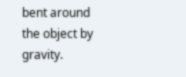bent around the object by gravity.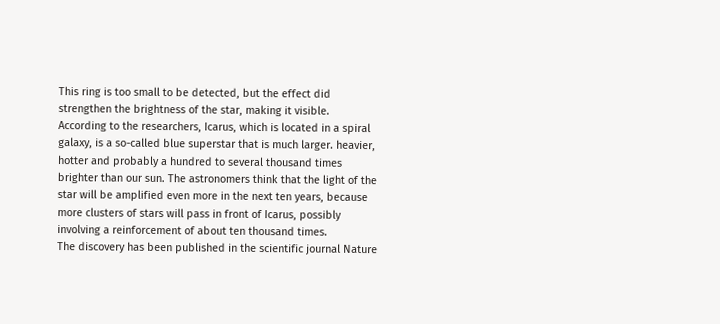This ring is too small to be detected, but the effect did strengthen the brightness of the star, making it visible.
According to the researchers, Icarus, which is located in a spiral galaxy, is a so-called blue superstar that is much larger. heavier, hotter and probably a hundred to several thousand times brighter than our sun. The astronomers think that the light of the star will be amplified even more in the next ten years, because more clusters of stars will pass in front of Icarus, possibly involving a reinforcement of about ten thousand times.
The discovery has been published in the scientific journal Nature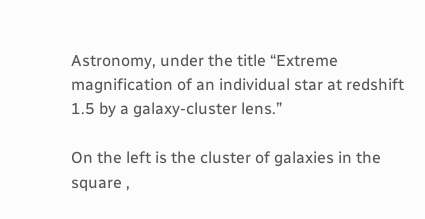Astronomy, under the title “Extreme magnification of an individual star at redshift 1.5 by a galaxy-cluster lens.”

On the left is the cluster of galaxies in the square ,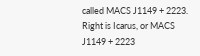called MACS J1149 + 2223. Right is Icarus, or MACS J1149 + 2223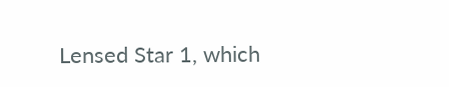Lensed Star 1, which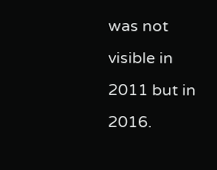was not visible in 2011 but in 2016.